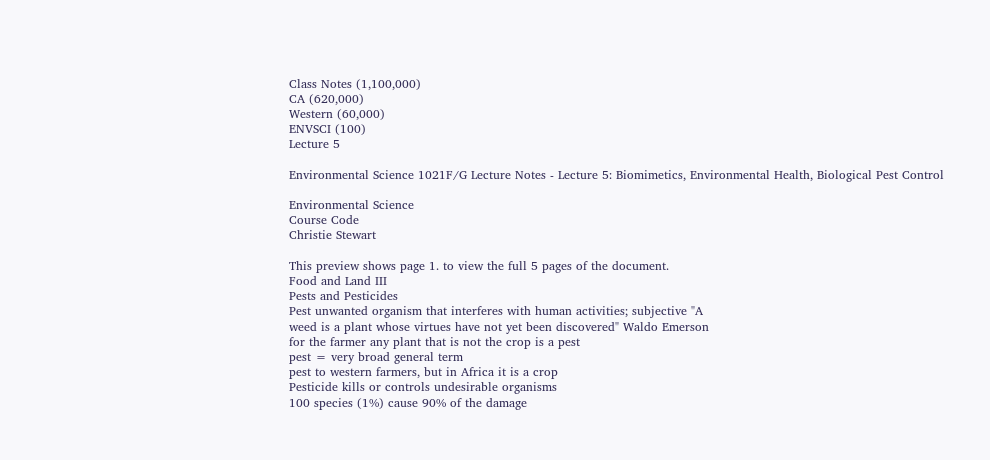Class Notes (1,100,000)
CA (620,000)
Western (60,000)
ENVSCI (100)
Lecture 5

Environmental Science 1021F/G Lecture Notes - Lecture 5: Biomimetics, Environmental Health, Biological Pest Control

Environmental Science
Course Code
Christie Stewart

This preview shows page 1. to view the full 5 pages of the document.
Food and Land III
Pests and Pesticides
Pest unwanted organism that interferes with human activities; subjective "A
weed is a plant whose virtues have not yet been discovered" Waldo Emerson
for the farmer any plant that is not the crop is a pest
pest = very broad general term
pest to western farmers, but in Africa it is a crop
Pesticide kills or controls undesirable organisms
100 species (1%) cause 90% of the damage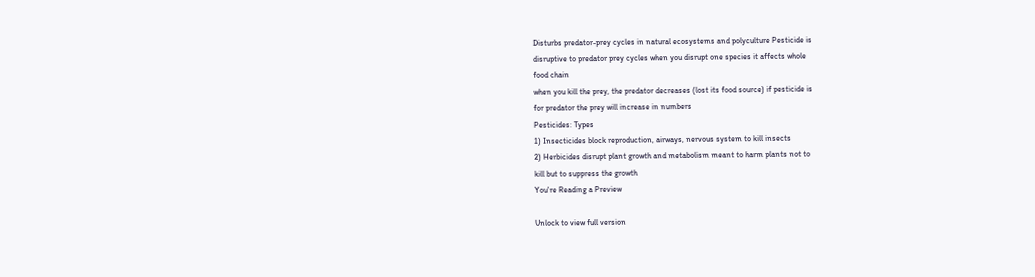Disturbs predator-prey cycles in natural ecosystems and polyculture Pesticide is
disruptive to predator prey cycles when you disrupt one species it affects whole
food chain
when you kill the prey, the predator decreases (lost its food source) if pesticide is
for predator the prey will increase in numbers
Pesticides: Types
1) Insecticides block reproduction, airways, nervous system to kill insects
2) Herbicides disrupt plant growth and metabolism meant to harm plants not to
kill but to suppress the growth
You're Reading a Preview

Unlock to view full version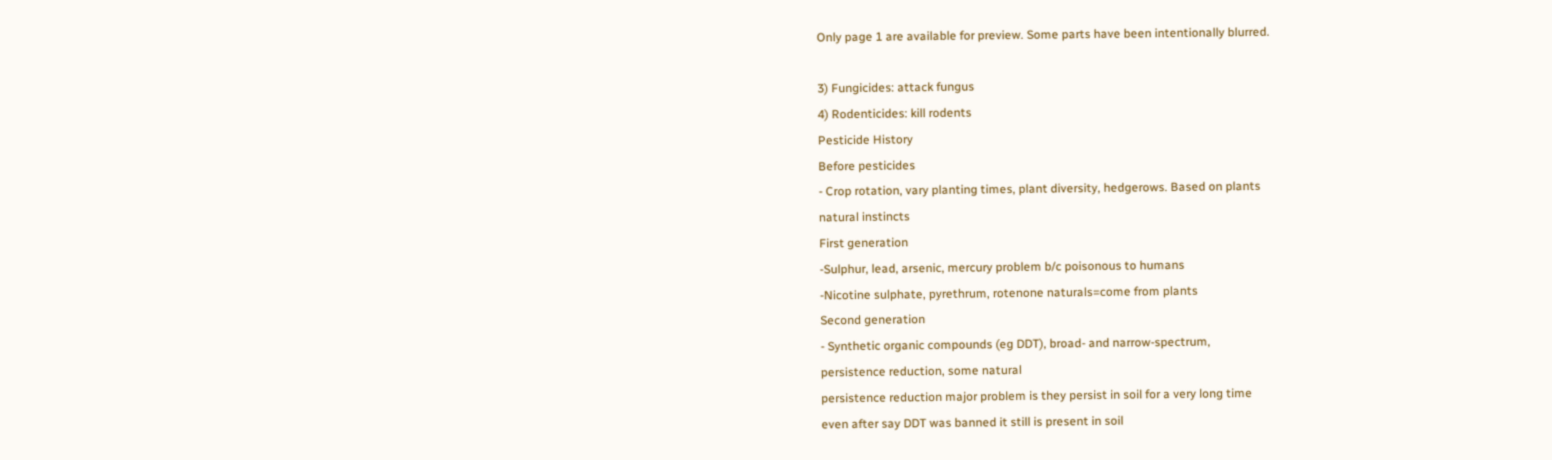Only page 1 are available for preview. Some parts have been intentionally blurred.

3) Fungicides: attack fungus
4) Rodenticides: kill rodents
Pesticide History
Before pesticides
- Crop rotation, vary planting times, plant diversity, hedgerows. Based on plants
natural instincts
First generation
-Sulphur, lead, arsenic, mercury problem b/c poisonous to humans
-Nicotine sulphate, pyrethrum, rotenone naturals=come from plants
Second generation
- Synthetic organic compounds (eg DDT), broad- and narrow-spectrum,
persistence reduction, some natural
persistence reduction major problem is they persist in soil for a very long time
even after say DDT was banned it still is present in soil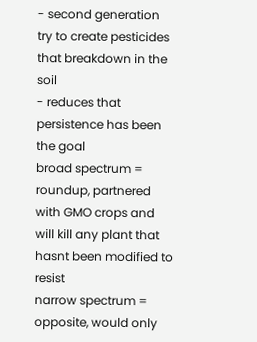- second generation try to create pesticides that breakdown in the soil
- reduces that persistence has been the goal
broad spectrum = roundup, partnered with GMO crops and will kill any plant that
hasnt been modified to resist
narrow spectrum = opposite, would only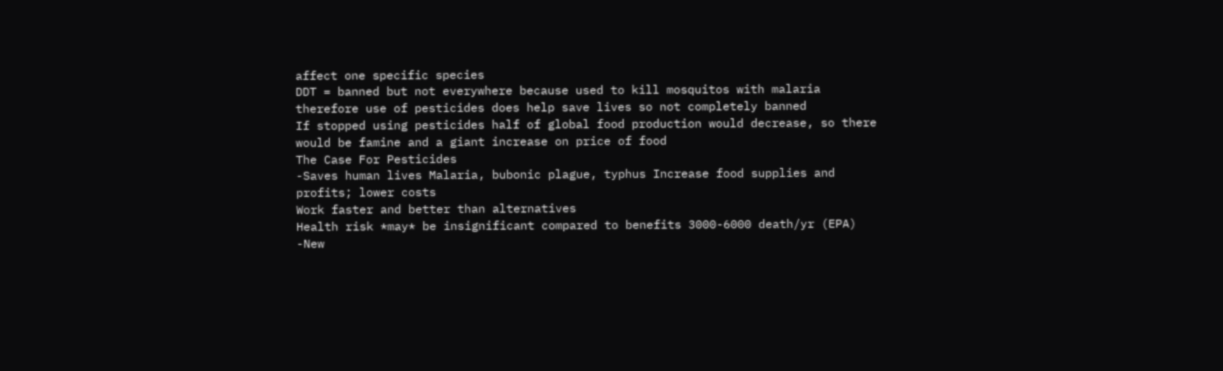affect one specific species
DDT = banned but not everywhere because used to kill mosquitos with malaria
therefore use of pesticides does help save lives so not completely banned
If stopped using pesticides half of global food production would decrease, so there
would be famine and a giant increase on price of food
The Case For Pesticides
-Saves human lives Malaria, bubonic plague, typhus Increase food supplies and
profits; lower costs
Work faster and better than alternatives
Health risk *may* be insignificant compared to benefits 3000-6000 death/yr (EPA)
-New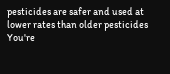pesticides are safer and used at lower rates than older pesticides
You're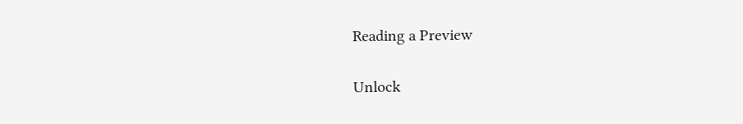Reading a Preview

Unlock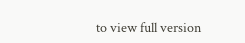to view full version